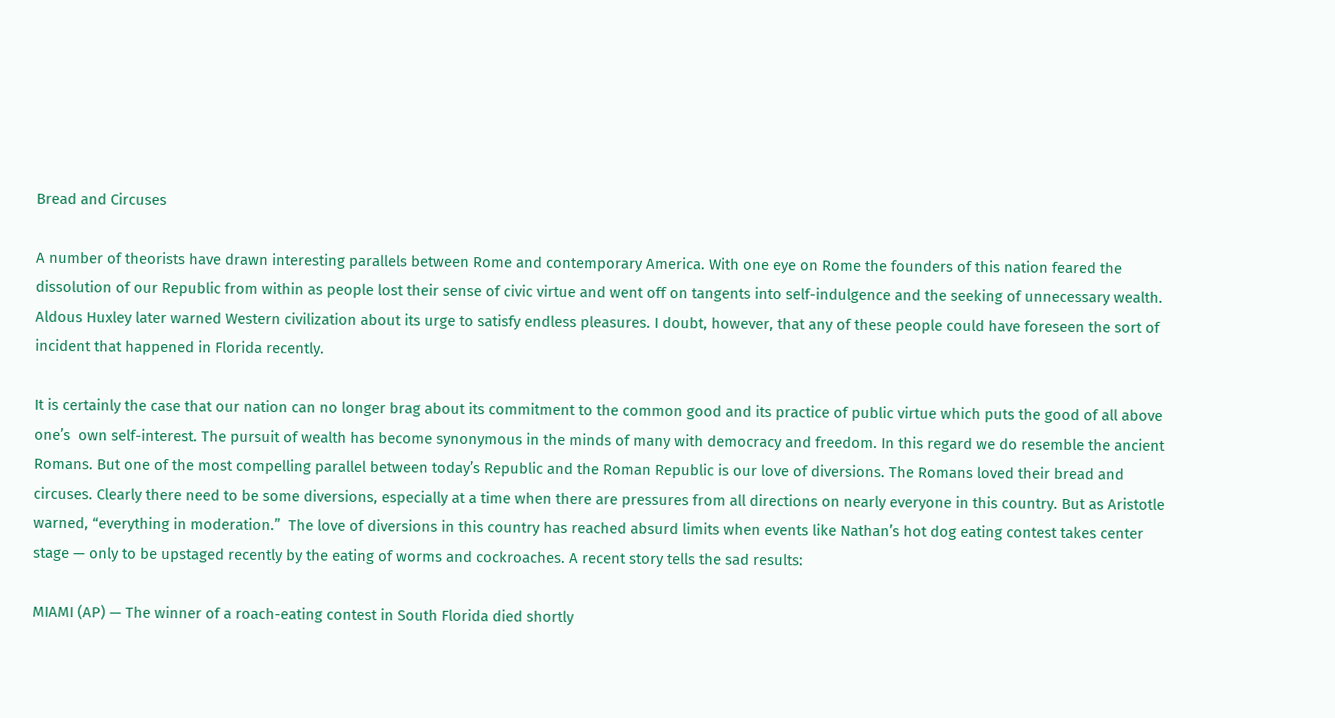Bread and Circuses

A number of theorists have drawn interesting parallels between Rome and contemporary America. With one eye on Rome the founders of this nation feared the dissolution of our Republic from within as people lost their sense of civic virtue and went off on tangents into self-indulgence and the seeking of unnecessary wealth. Aldous Huxley later warned Western civilization about its urge to satisfy endless pleasures. I doubt, however, that any of these people could have foreseen the sort of incident that happened in Florida recently.

It is certainly the case that our nation can no longer brag about its commitment to the common good and its practice of public virtue which puts the good of all above one’s  own self-interest. The pursuit of wealth has become synonymous in the minds of many with democracy and freedom. In this regard we do resemble the ancient Romans. But one of the most compelling parallel between today’s Republic and the Roman Republic is our love of diversions. The Romans loved their bread and circuses. Clearly there need to be some diversions, especially at a time when there are pressures from all directions on nearly everyone in this country. But as Aristotle warned, “everything in moderation.”  The love of diversions in this country has reached absurd limits when events like Nathan’s hot dog eating contest takes center stage — only to be upstaged recently by the eating of worms and cockroaches. A recent story tells the sad results:

MIAMI (AP) — The winner of a roach-eating contest in South Florida died shortly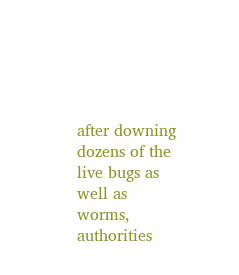after downing dozens of the live bugs as well as worms, authorities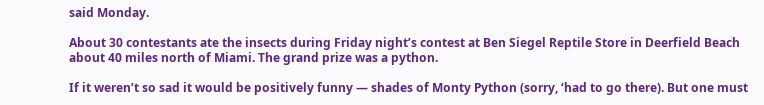said Monday.

About 30 contestants ate the insects during Friday night’s contest at Ben Siegel Reptile Store in Deerfield Beach about 40 miles north of Miami. The grand prize was a python.

If it weren’t so sad it would be positively funny — shades of Monty Python (sorry, ‘had to go there). But one must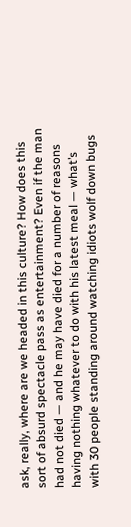ask, really, where are we headed in this culture? How does this sort of absurd spectacle pass as entertainment? Even if the man had not died — and he may have died for a number of reasons having nothing whatever to do with his latest meal — what’s with 30 people standing around watching idiots wolf down bugs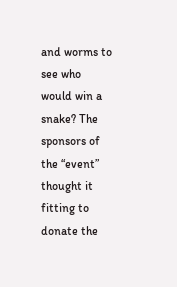and worms to see who would win a snake? The sponsors of the “event” thought it fitting to donate the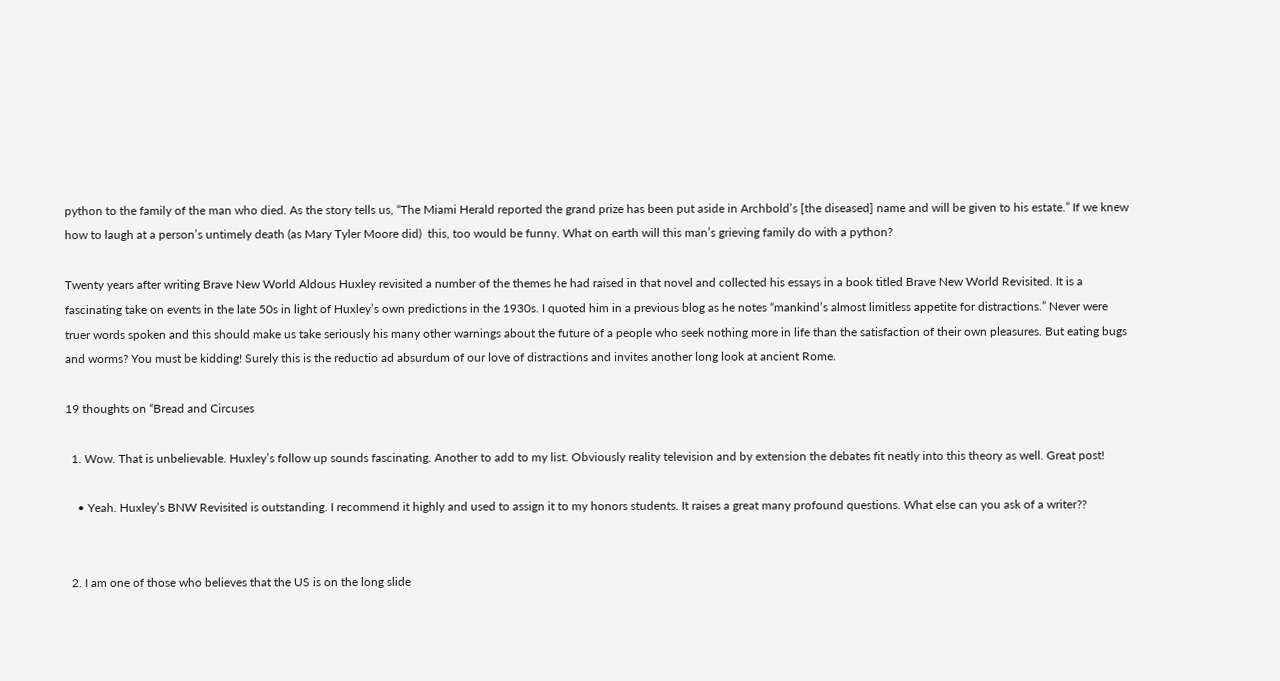python to the family of the man who died. As the story tells us, “The Miami Herald reported the grand prize has been put aside in Archbold’s [the diseased] name and will be given to his estate.” If we knew how to laugh at a person’s untimely death (as Mary Tyler Moore did)  this, too would be funny. What on earth will this man’s grieving family do with a python?

Twenty years after writing Brave New World Aldous Huxley revisited a number of the themes he had raised in that novel and collected his essays in a book titled Brave New World Revisited. It is a fascinating take on events in the late 50s in light of Huxley’s own predictions in the 1930s. I quoted him in a previous blog as he notes “mankind’s almost limitless appetite for distractions.” Never were truer words spoken and this should make us take seriously his many other warnings about the future of a people who seek nothing more in life than the satisfaction of their own pleasures. But eating bugs and worms? You must be kidding! Surely this is the reductio ad absurdum of our love of distractions and invites another long look at ancient Rome.

19 thoughts on “Bread and Circuses

  1. Wow. That is unbelievable. Huxley’s follow up sounds fascinating. Another to add to my list. Obviously reality television and by extension the debates fit neatly into this theory as well. Great post!

    • Yeah. Huxley’s BNW Revisited is outstanding. I recommend it highly and used to assign it to my honors students. It raises a great many profound questions. What else can you ask of a writer??


  2. I am one of those who believes that the US is on the long slide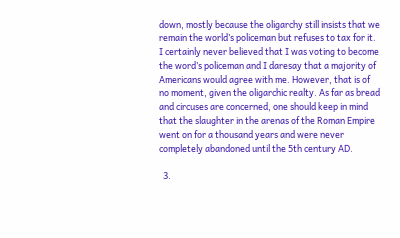down, mostly because the oligarchy still insists that we remain the world’s policeman but refuses to tax for it. I certainly never believed that I was voting to become the word’s policeman and I daresay that a majority of Americans would agree with me. However, that is of no moment, given the oligarchic realty. As far as bread and circuses are concerned, one should keep in mind that the slaughter in the arenas of the Roman Empire went on for a thousand years and were never completely abandoned until the 5th century AD.

  3.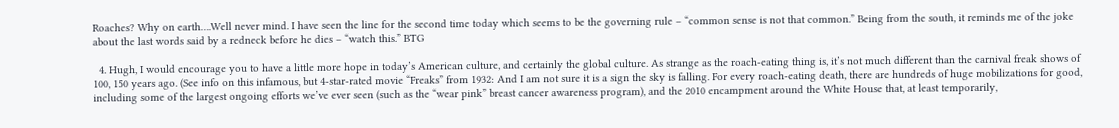Roaches? Why on earth….Well never mind. I have seen the line for the second time today which seems to be the governing rule – “common sense is not that common.” Being from the south, it reminds me of the joke about the last words said by a redneck before he dies – “watch this.” BTG

  4. Hugh, I would encourage you to have a little more hope in today’s American culture, and certainly the global culture. As strange as the roach-eating thing is, it’s not much different than the carnival freak shows of 100, 150 years ago. (See info on this infamous, but 4-star-rated movie “Freaks” from 1932: And I am not sure it is a sign the sky is falling. For every roach-eating death, there are hundreds of huge mobilizations for good, including some of the largest ongoing efforts we’ve ever seen (such as the “wear pink” breast cancer awareness program), and the 2010 encampment around the White House that, at least temporarily,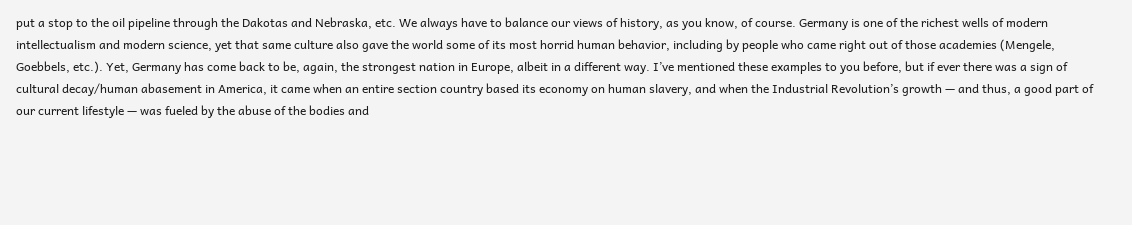put a stop to the oil pipeline through the Dakotas and Nebraska, etc. We always have to balance our views of history, as you know, of course. Germany is one of the richest wells of modern intellectualism and modern science, yet that same culture also gave the world some of its most horrid human behavior, including by people who came right out of those academies (Mengele, Goebbels, etc.). Yet, Germany has come back to be, again, the strongest nation in Europe, albeit in a different way. I’ve mentioned these examples to you before, but if ever there was a sign of cultural decay/human abasement in America, it came when an entire section country based its economy on human slavery, and when the Industrial Revolution’s growth — and thus, a good part of our current lifestyle — was fueled by the abuse of the bodies and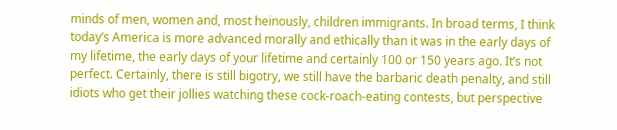minds of men, women and, most heinously, children immigrants. In broad terms, I think today’s America is more advanced morally and ethically than it was in the early days of my lifetime, the early days of your lifetime and certainly 100 or 150 years ago. It’s not perfect. Certainly, there is still bigotry, we still have the barbaric death penalty, and still idiots who get their jollies watching these cock-roach-eating contests, but perspective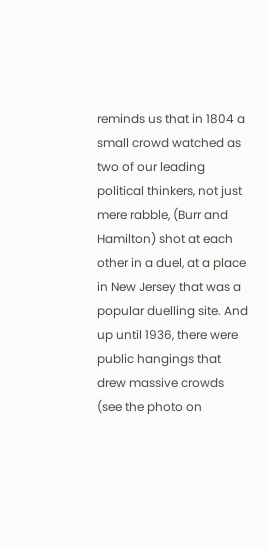reminds us that in 1804 a small crowd watched as two of our leading political thinkers, not just mere rabble, (Burr and Hamilton) shot at each other in a duel, at a place in New Jersey that was a popular duelling site. And up until 1936, there were public hangings that drew massive crowds (see the photo on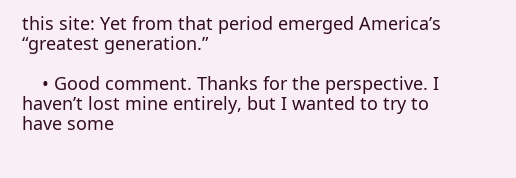this site: Yet from that period emerged America’s “greatest generation.”

    • Good comment. Thanks for the perspective. I haven’t lost mine entirely, but I wanted to try to have some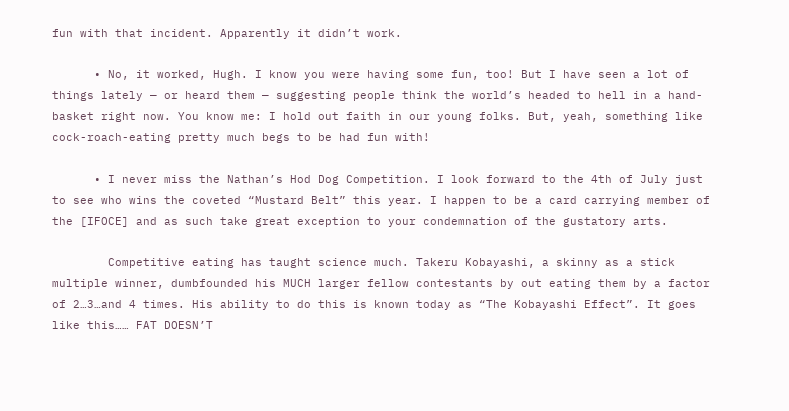fun with that incident. Apparently it didn’t work.

      • No, it worked, Hugh. I know you were having some fun, too! But I have seen a lot of things lately — or heard them — suggesting people think the world’s headed to hell in a hand-basket right now. You know me: I hold out faith in our young folks. But, yeah, something like cock-roach-eating pretty much begs to be had fun with!

      • I never miss the Nathan’s Hod Dog Competition. I look forward to the 4th of July just to see who wins the coveted “Mustard Belt” this year. I happen to be a card carrying member of the [IFOCE] and as such take great exception to your condemnation of the gustatory arts.

        Competitive eating has taught science much. Takeru Kobayashi, a skinny as a stick multiple winner, dumbfounded his MUCH larger fellow contestants by out eating them by a factor of 2…3…and 4 times. His ability to do this is known today as “The Kobayashi Effect”. It goes like this…… FAT DOESN’T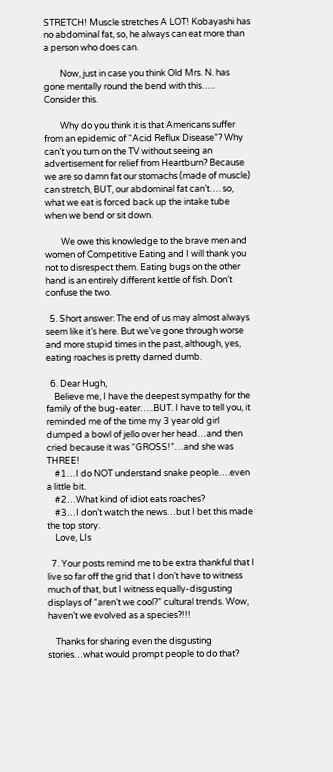STRETCH! Muscle stretches A LOT! Kobayashi has no abdominal fat, so, he always can eat more than a person who does can.

        Now, just in case you think Old Mrs. N. has gone mentally round the bend with this….. Consider this.

        Why do you think it is that Americans suffer from an epidemic of “Acid Reflux Disease”? Why can’t you turn on the TV without seeing an advertisement for relief from Heartburn? Because we are so damn fat our stomachs (made of muscle) can stretch, BUT, our abdominal fat can’t…. so, what we eat is forced back up the intake tube when we bend or sit down.

        We owe this knowledge to the brave men and women of Competitive Eating and I will thank you not to disrespect them. Eating bugs on the other hand is an entirely different kettle of fish. Don’t confuse the two.

  5. Short answer: The end of us may almost always seem like it’s here. But we’ve gone through worse and more stupid times in the past, although, yes, eating roaches is pretty darned dumb.

  6. Dear Hugh,
    Believe me, I have the deepest sympathy for the family of the bug-eater…..BUT. I have to tell you, it reminded me of the time my 3 year old girl dumped a bowl of jello over her head…and then cried because it was “GROSS!”…and she was THREE!
    #1…I do NOT understand snake people….even a little bit.
    #2…What kind of idiot eats roaches?
    #3…I don’t watch the news…but I bet this made the top story.
    Love, LIs

  7. Your posts remind me to be extra thankful that I live so far off the grid that I don’t have to witness much of that, but I witness equally-disgusting displays of “aren’t we cool?” cultural trends. Wow, haven’t we evolved as a species?!!!

    Thanks for sharing even the disgusting stories…what would prompt people to do that?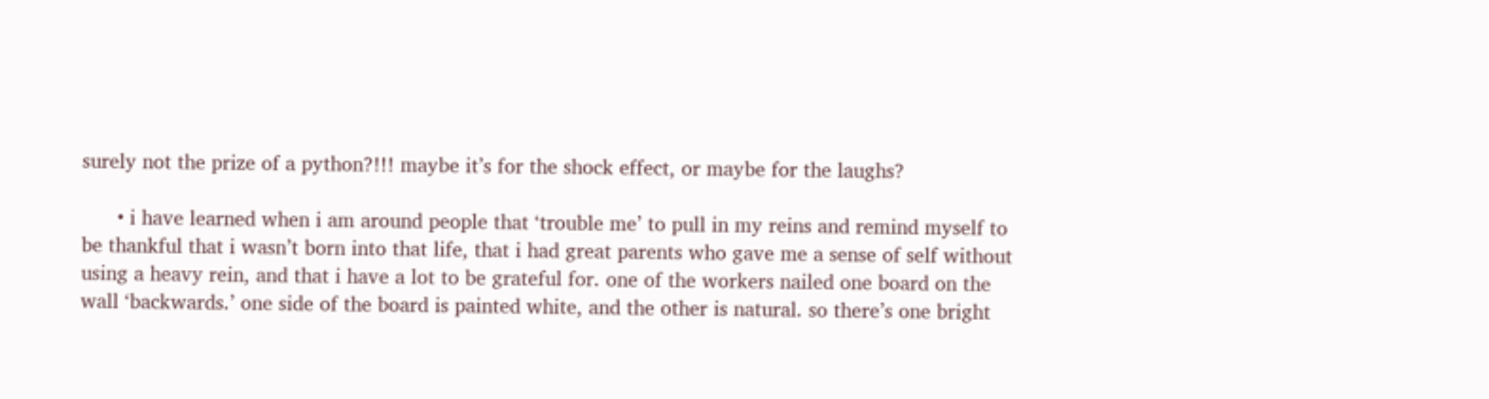surely not the prize of a python?!!! maybe it’s for the shock effect, or maybe for the laughs?

      • i have learned when i am around people that ‘trouble me’ to pull in my reins and remind myself to be thankful that i wasn’t born into that life, that i had great parents who gave me a sense of self without using a heavy rein, and that i have a lot to be grateful for. one of the workers nailed one board on the wall ‘backwards.’ one side of the board is painted white, and the other is natural. so there’s one bright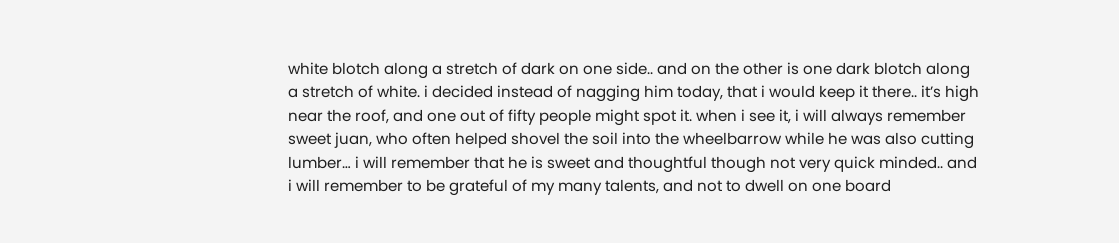white blotch along a stretch of dark on one side.. and on the other is one dark blotch along a stretch of white. i decided instead of nagging him today, that i would keep it there.. it’s high near the roof, and one out of fifty people might spot it. when i see it, i will always remember sweet juan, who often helped shovel the soil into the wheelbarrow while he was also cutting lumber… i will remember that he is sweet and thoughtful though not very quick minded.. and i will remember to be grateful of my many talents, and not to dwell on one board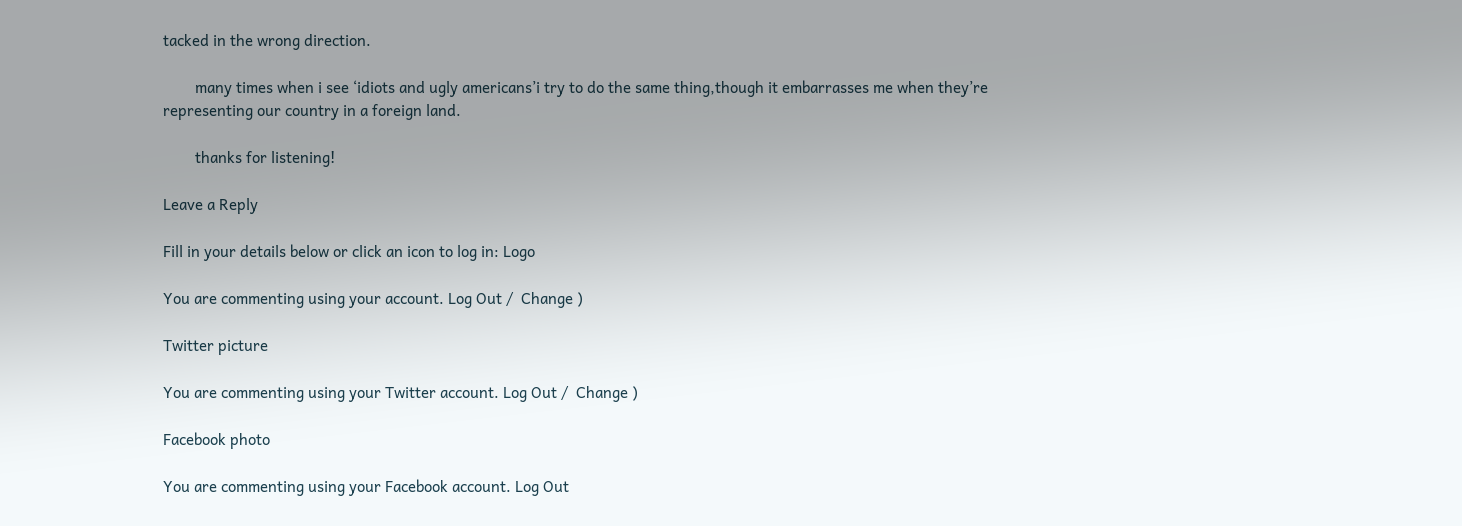tacked in the wrong direction.

        many times when i see ‘idiots and ugly americans’i try to do the same thing,though it embarrasses me when they’re representing our country in a foreign land.

        thanks for listening!

Leave a Reply

Fill in your details below or click an icon to log in: Logo

You are commenting using your account. Log Out /  Change )

Twitter picture

You are commenting using your Twitter account. Log Out /  Change )

Facebook photo

You are commenting using your Facebook account. Log Out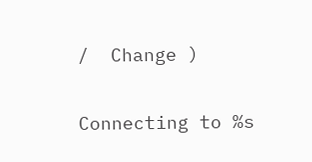/  Change )

Connecting to %s